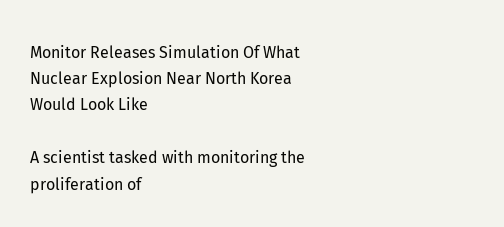Monitor Releases Simulation Of What Nuclear Explosion Near North Korea Would Look Like

A scientist tasked with monitoring the proliferation of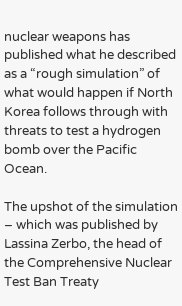nuclear weapons has published what he described as a “rough simulation” of what would happen if North Korea follows through with threats to test a hydrogen bomb over the Pacific Ocean.

The upshot of the simulation – which was published by Lassina Zerbo, the head of the Comprehensive Nuclear Test Ban Treaty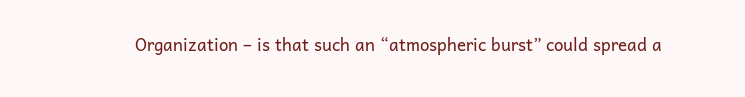Organization – is that such an “atmospheric burst” could spread a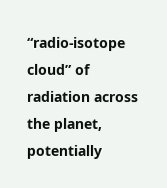“radio-isotope cloud” of radiation across the planet, potentially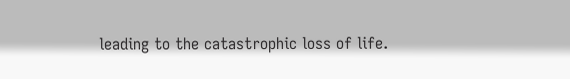leading to the catastrophic loss of life.